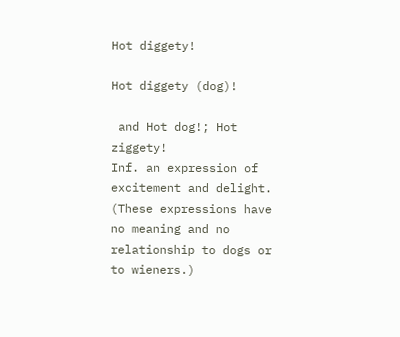Hot diggety!

Hot diggety (dog)!

 and Hot dog!; Hot ziggety!
Inf. an expression of excitement and delight. (These expressions have no meaning and no relationship to dogs or to wieners.)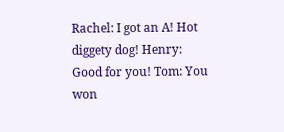Rachel: I got an A! Hot diggety dog! Henry: Good for you! Tom: You won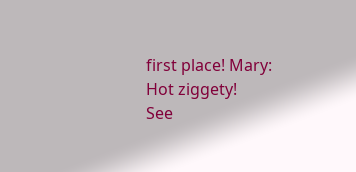first place! Mary: Hot ziggety!
See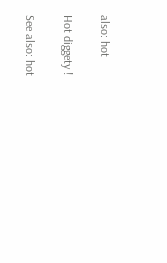also: hot

Hot diggety !

See also: hot